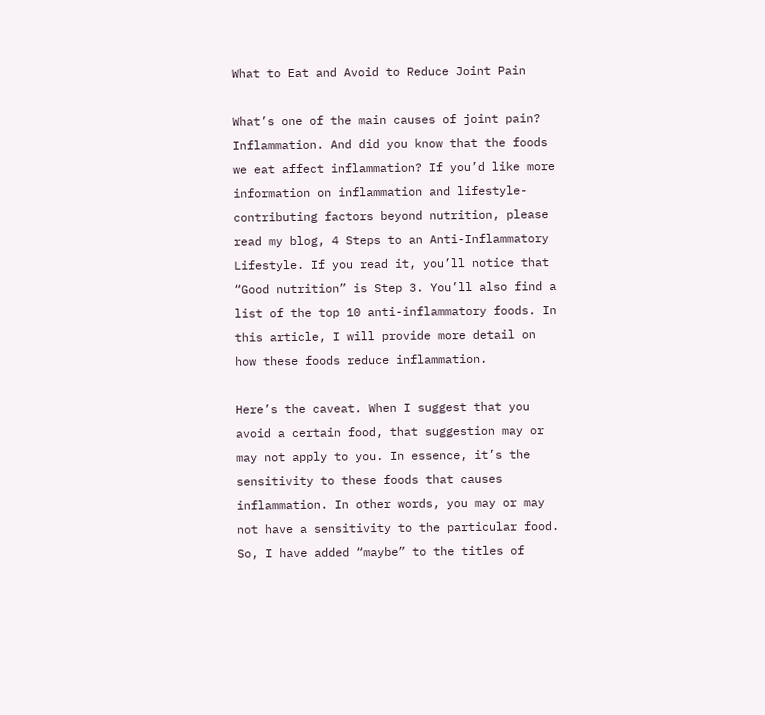What to Eat and Avoid to Reduce Joint Pain

What’s one of the main causes of joint pain? Inflammation. And did you know that the foods we eat affect inflammation? If you’d like more information on inflammation and lifestyle-contributing factors beyond nutrition, please read my blog, 4 Steps to an Anti-Inflammatory Lifestyle. If you read it, you’ll notice that “Good nutrition” is Step 3. You’ll also find a list of the top 10 anti-inflammatory foods. In this article, I will provide more detail on how these foods reduce inflammation.

Here’s the caveat. When I suggest that you avoid a certain food, that suggestion may or may not apply to you. In essence, it’s the sensitivity to these foods that causes inflammation. In other words, you may or may not have a sensitivity to the particular food. So, I have added “maybe” to the titles of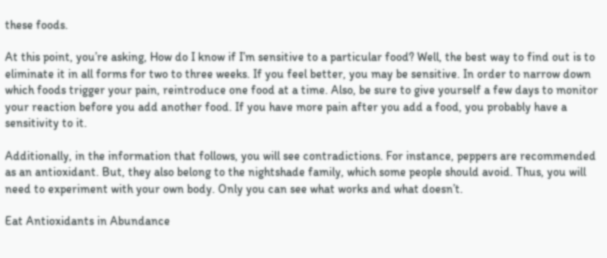these foods.

At this point, you’re asking, How do I know if I’m sensitive to a particular food? Well, the best way to find out is to eliminate it in all forms for two to three weeks. If you feel better, you may be sensitive. In order to narrow down which foods trigger your pain, reintroduce one food at a time. Also, be sure to give yourself a few days to monitor your reaction before you add another food. If you have more pain after you add a food, you probably have a sensitivity to it.

Additionally, in the information that follows, you will see contradictions. For instance, peppers are recommended as an antioxidant. But, they also belong to the nightshade family, which some people should avoid. Thus, you will need to experiment with your own body. Only you can see what works and what doesn’t.

Eat Antioxidants in Abundance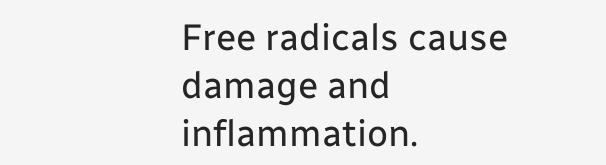Free radicals cause damage and inflammation.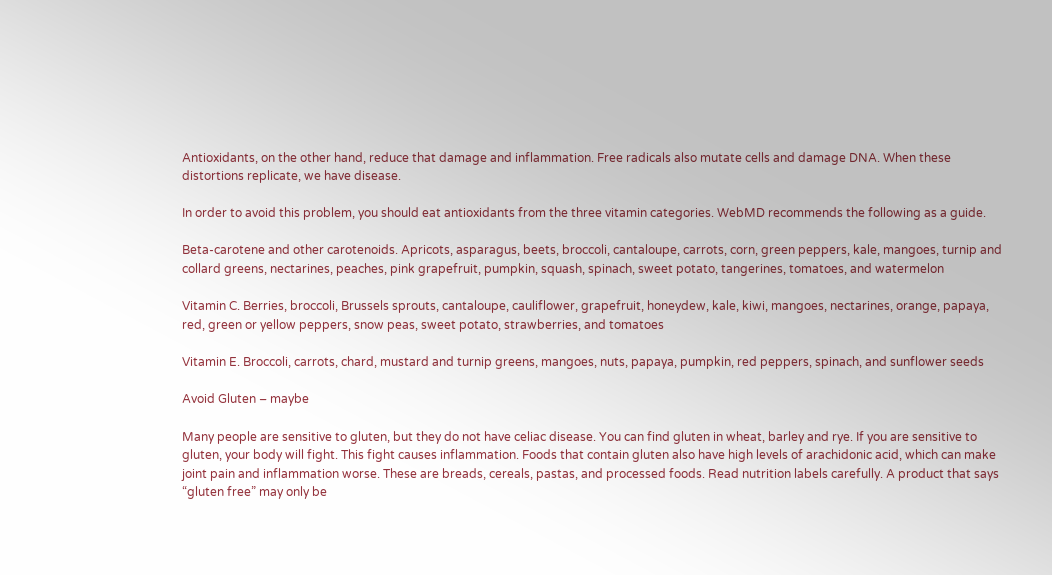Antioxidants, on the other hand, reduce that damage and inflammation. Free radicals also mutate cells and damage DNA. When these distortions replicate, we have disease.

In order to avoid this problem, you should eat antioxidants from the three vitamin categories. WebMD recommends the following as a guide.

Beta-carotene and other carotenoids. Apricots, asparagus, beets, broccoli, cantaloupe, carrots, corn, green peppers, kale, mangoes, turnip and collard greens, nectarines, peaches, pink grapefruit, pumpkin, squash, spinach, sweet potato, tangerines, tomatoes, and watermelon

Vitamin C. Berries, broccoli, Brussels sprouts, cantaloupe, cauliflower, grapefruit, honeydew, kale, kiwi, mangoes, nectarines, orange, papaya, red, green or yellow peppers, snow peas, sweet potato, strawberries, and tomatoes

Vitamin E. Broccoli, carrots, chard, mustard and turnip greens, mangoes, nuts, papaya, pumpkin, red peppers, spinach, and sunflower seeds

Avoid Gluten – maybe

Many people are sensitive to gluten, but they do not have celiac disease. You can find gluten in wheat, barley and rye. If you are sensitive to gluten, your body will fight. This fight causes inflammation. Foods that contain gluten also have high levels of arachidonic acid, which can make joint pain and inflammation worse. These are breads, cereals, pastas, and processed foods. Read nutrition labels carefully. A product that says “gluten free” may only be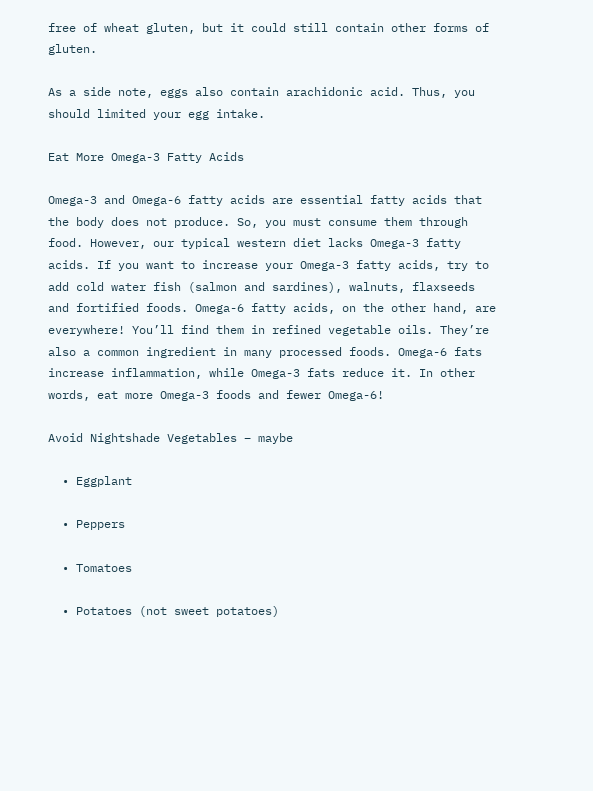free of wheat gluten, but it could still contain other forms of gluten.

As a side note, eggs also contain arachidonic acid. Thus, you should limited your egg intake.

Eat More Omega-3 Fatty Acids

Omega-3 and Omega-6 fatty acids are essential fatty acids that the body does not produce. So, you must consume them through food. However, our typical western diet lacks Omega-3 fatty acids. If you want to increase your Omega-3 fatty acids, try to add cold water fish (salmon and sardines), walnuts, flaxseeds and fortified foods. Omega-6 fatty acids, on the other hand, are everywhere! You’ll find them in refined vegetable oils. They’re also a common ingredient in many processed foods. Omega-6 fats increase inflammation, while Omega-3 fats reduce it. In other words, eat more Omega-3 foods and fewer Omega-6!

Avoid Nightshade Vegetables – maybe

  • Eggplant

  • Peppers

  • Tomatoes

  • Potatoes (not sweet potatoes)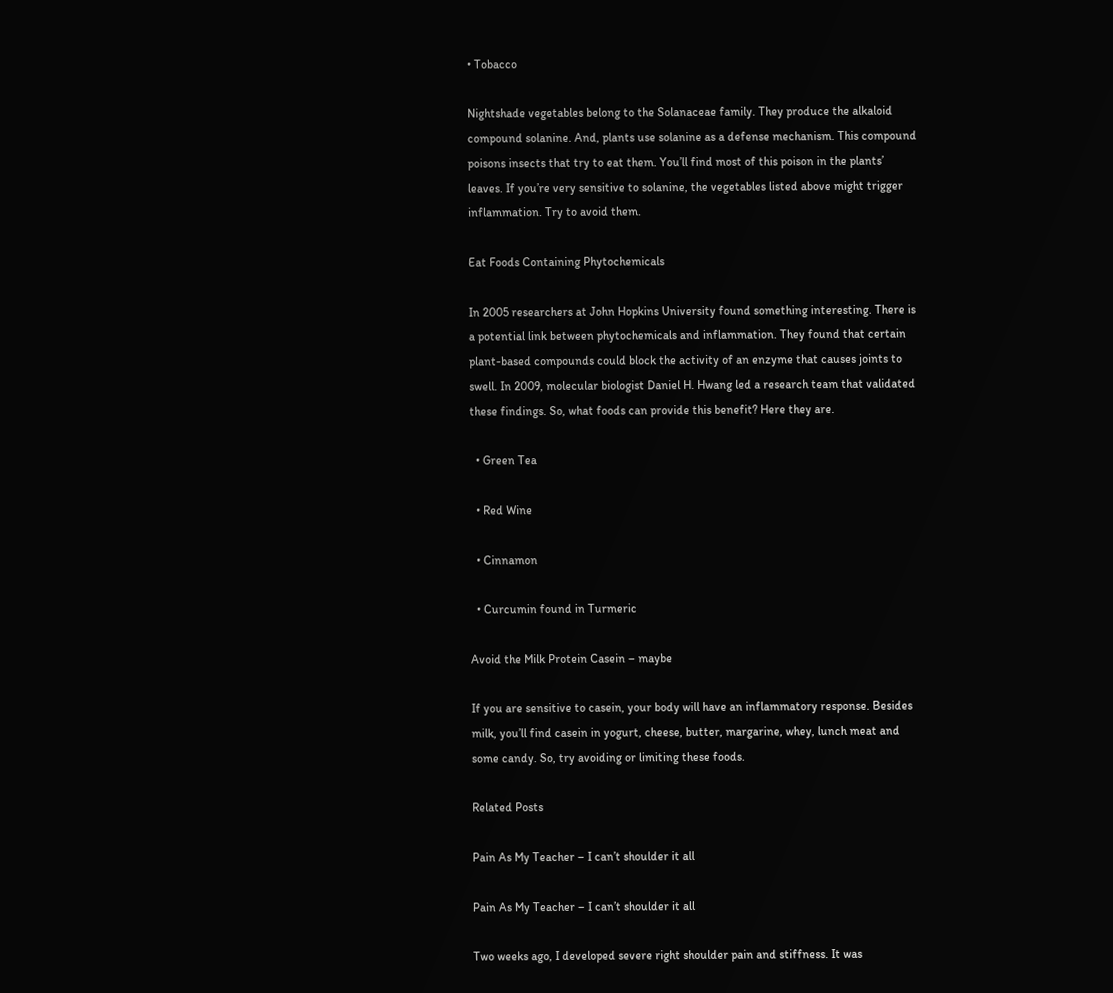• Tobacco

Nightshade vegetables belong to the Solanaceae family. They produce the alkaloid compound solanine. And, plants use solanine as a defense mechanism. This compound poisons insects that try to eat them. You’ll find most of this poison in the plants’ leaves. If you’re very sensitive to solanine, the vegetables listed above might trigger inflammation. Try to avoid them.

Eat Foods Containing Phytochemicals

In 2005 researchers at John Hopkins University found something interesting. There is a potential link between phytochemicals and inflammation. They found that certain plant-based compounds could block the activity of an enzyme that causes joints to swell. In 2009, molecular biologist Daniel H. Hwang led a research team that validated these findings. So, what foods can provide this benefit? Here they are.

  • Green Tea

  • Red Wine

  • Cinnamon

  • Curcumin found in Turmeric

Avoid the Milk Protein Casein – maybe

If you are sensitive to casein, your body will have an inflammatory response. Besides milk, you’ll find casein in yogurt, cheese, butter, margarine, whey, lunch meat and some candy. So, try avoiding or limiting these foods.

Related Posts

Pain As My Teacher – I can’t shoulder it all

Pain As My Teacher – I can’t shoulder it all

Two weeks ago, I developed severe right shoulder pain and stiffness. It was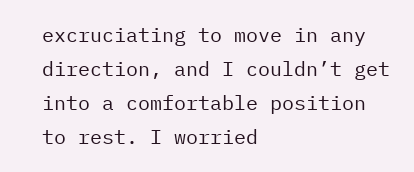excruciating to move in any direction, and I couldn’t get into a comfortable position to rest. I worried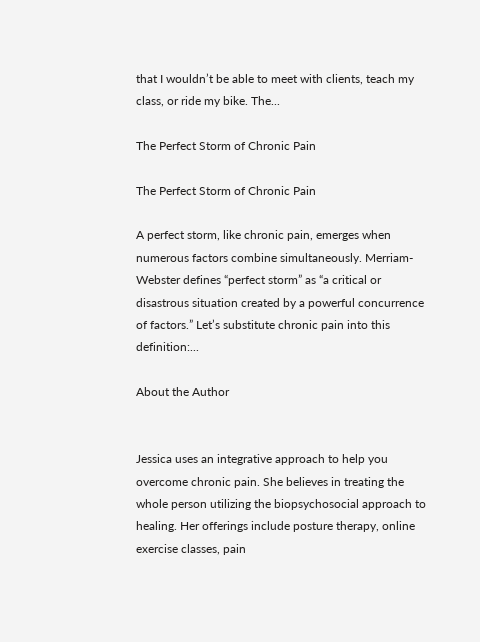that I wouldn’t be able to meet with clients, teach my class, or ride my bike. The...

The Perfect Storm of Chronic Pain

The Perfect Storm of Chronic Pain

A perfect storm, like chronic pain, emerges when numerous factors combine simultaneously. Merriam-Webster defines “perfect storm” as “a critical or disastrous situation created by a powerful concurrence of factors.” Let’s substitute chronic pain into this definition:...

About the Author


Jessica uses an integrative approach to help you overcome chronic pain. She believes in treating the whole person utilizing the biopsychosocial approach to healing. Her offerings include posture therapy, online exercise classes, pain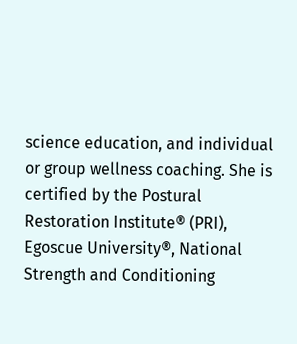science education, and individual or group wellness coaching. She is certified by the Postural Restoration Institute® (PRI), Egoscue University®, National Strength and Conditioning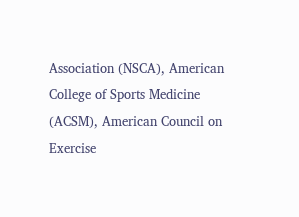Association (NSCA), American College of Sports Medicine (ACSM), American Council on Exercise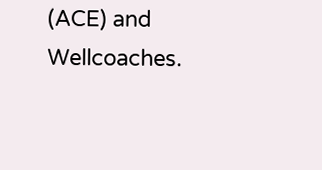(ACE) and Wellcoaches.